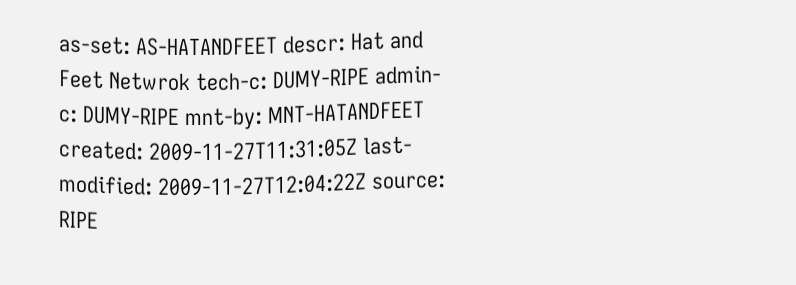as-set: AS-HATANDFEET descr: Hat and Feet Netwrok tech-c: DUMY-RIPE admin-c: DUMY-RIPE mnt-by: MNT-HATANDFEET created: 2009-11-27T11:31:05Z last-modified: 2009-11-27T12:04:22Z source: RIPE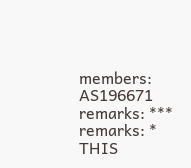members: AS196671 remarks: *** remarks: * THIS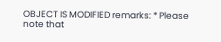OBJECT IS MODIFIED remarks: * Please note that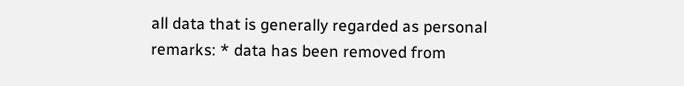all data that is generally regarded as personal remarks: * data has been removed from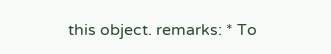this object. remarks: * To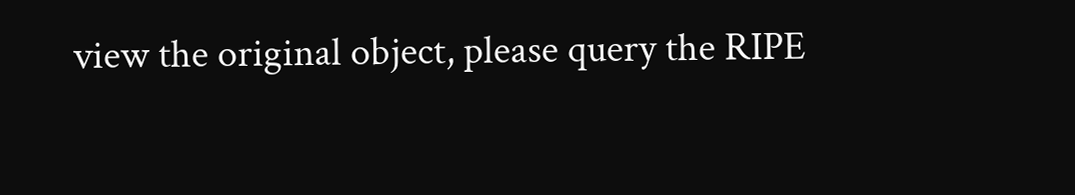view the original object, please query the RIPE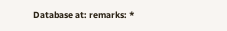Database at: remarks: *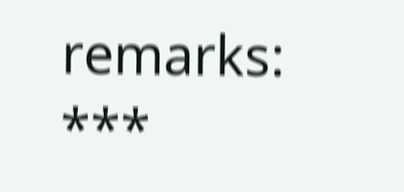remarks: ***